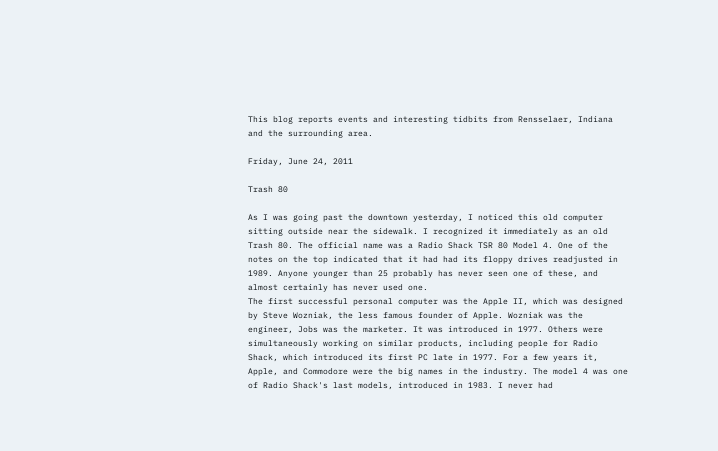This blog reports events and interesting tidbits from Rensselaer, Indiana and the surrounding area.

Friday, June 24, 2011

Trash 80

As I was going past the downtown yesterday, I noticed this old computer sitting outside near the sidewalk. I recognized it immediately as an old Trash 80. The official name was a Radio Shack TSR 80 Model 4. One of the notes on the top indicated that it had had its floppy drives readjusted in 1989. Anyone younger than 25 probably has never seen one of these, and almost certainly has never used one.
The first successful personal computer was the Apple II, which was designed by Steve Wozniak, the less famous founder of Apple. Wozniak was the engineer, Jobs was the marketer. It was introduced in 1977. Others were simultaneously working on similar products, including people for Radio Shack, which introduced its first PC late in 1977. For a few years it, Apple, and Commodore were the big names in the industry. The model 4 was one of Radio Shack's last models, introduced in 1983. I never had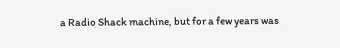a Radio Shack machine, but for a few years was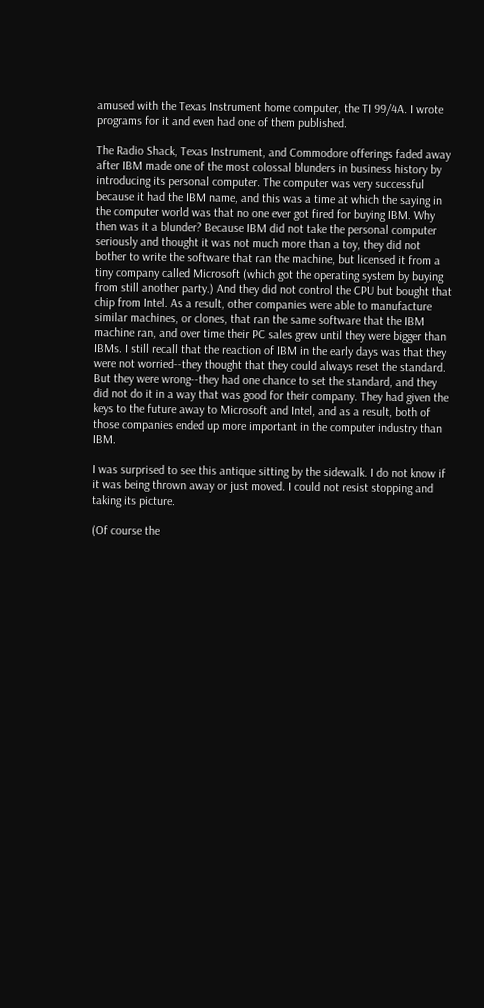amused with the Texas Instrument home computer, the TI 99/4A. I wrote programs for it and even had one of them published.

The Radio Shack, Texas Instrument, and Commodore offerings faded away after IBM made one of the most colossal blunders in business history by introducing its personal computer. The computer was very successful because it had the IBM name, and this was a time at which the saying in the computer world was that no one ever got fired for buying IBM. Why then was it a blunder? Because IBM did not take the personal computer seriously and thought it was not much more than a toy, they did not bother to write the software that ran the machine, but licensed it from a tiny company called Microsoft (which got the operating system by buying from still another party.) And they did not control the CPU but bought that chip from Intel. As a result, other companies were able to manufacture similar machines, or clones, that ran the same software that the IBM machine ran, and over time their PC sales grew until they were bigger than IBMs. I still recall that the reaction of IBM in the early days was that they were not worried--they thought that they could always reset the standard. But they were wrong--they had one chance to set the standard, and they did not do it in a way that was good for their company. They had given the keys to the future away to Microsoft and Intel, and as a result, both of those companies ended up more important in the computer industry than IBM.

I was surprised to see this antique sitting by the sidewalk. I do not know if it was being thrown away or just moved. I could not resist stopping and taking its picture.

(Of course the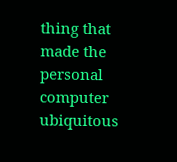thing that made the personal computer ubiquitous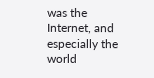was the Internet, and especially the world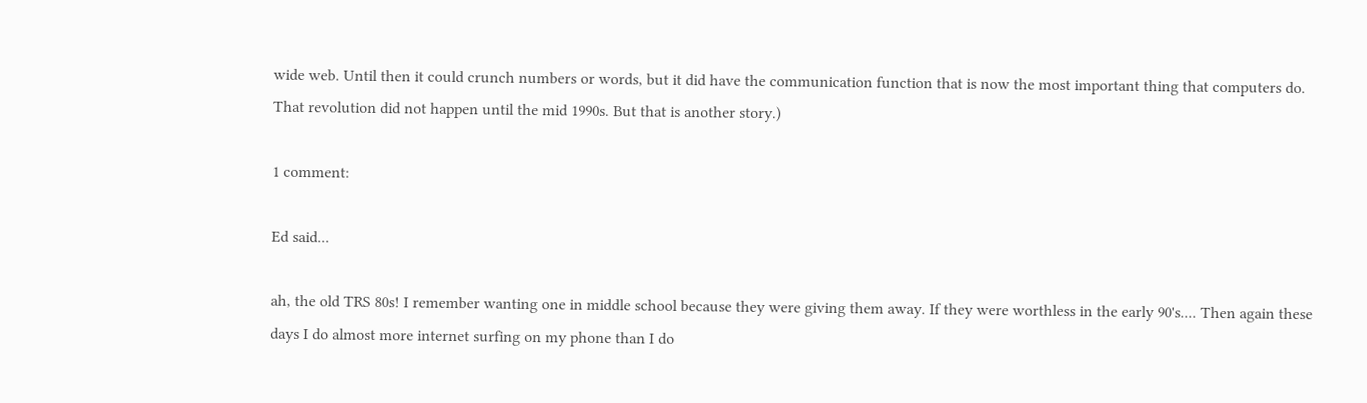wide web. Until then it could crunch numbers or words, but it did have the communication function that is now the most important thing that computers do. That revolution did not happen until the mid 1990s. But that is another story.)

1 comment:

Ed said...

ah, the old TRS 80s! I remember wanting one in middle school because they were giving them away. If they were worthless in the early 90's.... Then again these days I do almost more internet surfing on my phone than I do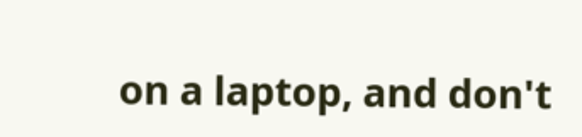on a laptop, and don't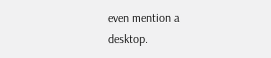even mention a desktop.